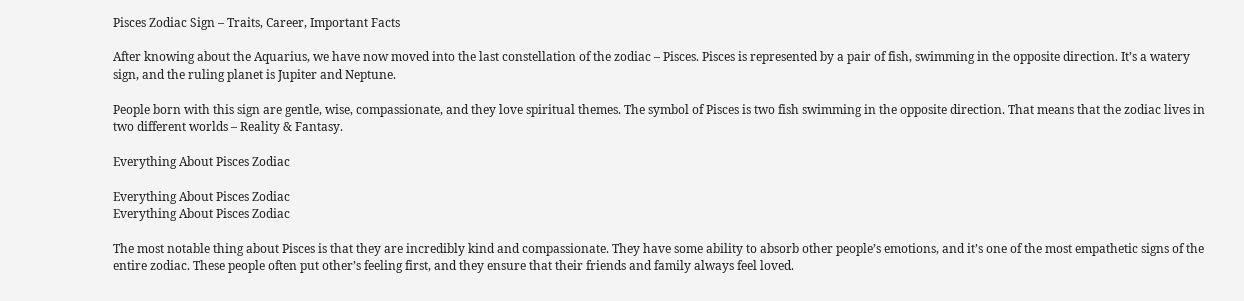Pisces Zodiac Sign – Traits, Career, Important Facts

After knowing about the Aquarius, we have now moved into the last constellation of the zodiac – Pisces. Pisces is represented by a pair of fish, swimming in the opposite direction. It’s a watery sign, and the ruling planet is Jupiter and Neptune.

People born with this sign are gentle, wise, compassionate, and they love spiritual themes. The symbol of Pisces is two fish swimming in the opposite direction. That means that the zodiac lives in two different worlds – Reality & Fantasy.

Everything About Pisces Zodiac

Everything About Pisces Zodiac
Everything About Pisces Zodiac

The most notable thing about Pisces is that they are incredibly kind and compassionate. They have some ability to absorb other people’s emotions, and it’s one of the most empathetic signs of the entire zodiac. These people often put other’s feeling first, and they ensure that their friends and family always feel loved.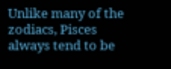Unlike many of the zodiacs, Pisces always tend to be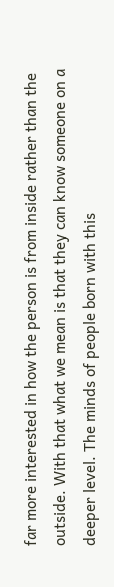far more interested in how the person is from inside rather than the outside. With that what we mean is that they can know someone on a deeper level. The minds of people born with this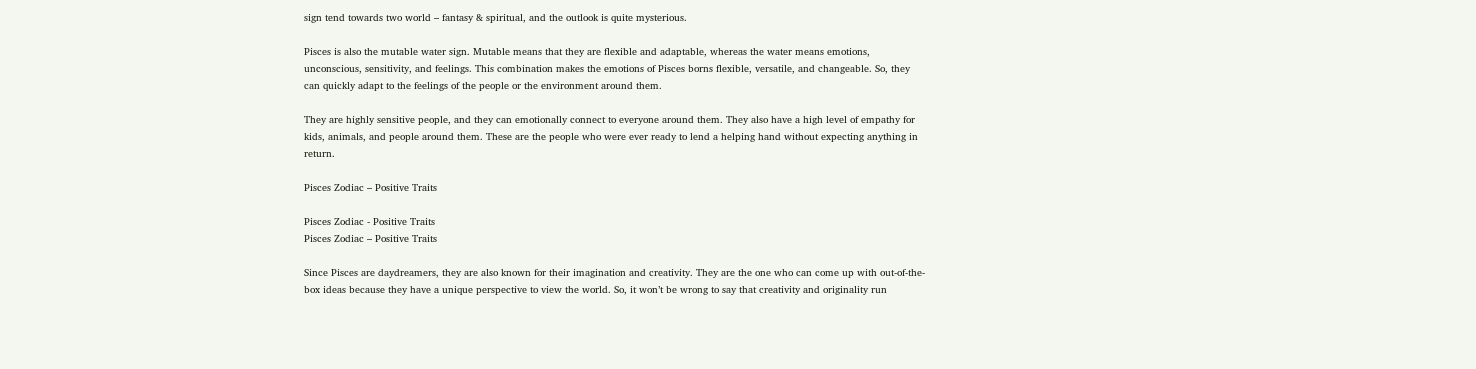sign tend towards two world – fantasy & spiritual, and the outlook is quite mysterious.

Pisces is also the mutable water sign. Mutable means that they are flexible and adaptable, whereas the water means emotions, unconscious, sensitivity, and feelings. This combination makes the emotions of Pisces borns flexible, versatile, and changeable. So, they can quickly adapt to the feelings of the people or the environment around them.

They are highly sensitive people, and they can emotionally connect to everyone around them. They also have a high level of empathy for kids, animals, and people around them. These are the people who were ever ready to lend a helping hand without expecting anything in return.

Pisces Zodiac – Positive Traits

Pisces Zodiac - Positive Traits
Pisces Zodiac – Positive Traits

Since Pisces are daydreamers, they are also known for their imagination and creativity. They are the one who can come up with out-of-the-box ideas because they have a unique perspective to view the world. So, it won’t be wrong to say that creativity and originality run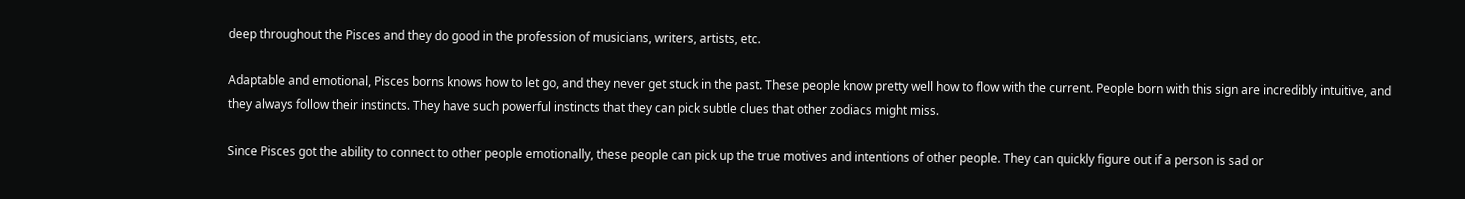deep throughout the Pisces and they do good in the profession of musicians, writers, artists, etc.

Adaptable and emotional, Pisces borns knows how to let go, and they never get stuck in the past. These people know pretty well how to flow with the current. People born with this sign are incredibly intuitive, and they always follow their instincts. They have such powerful instincts that they can pick subtle clues that other zodiacs might miss.

Since Pisces got the ability to connect to other people emotionally, these people can pick up the true motives and intentions of other people. They can quickly figure out if a person is sad or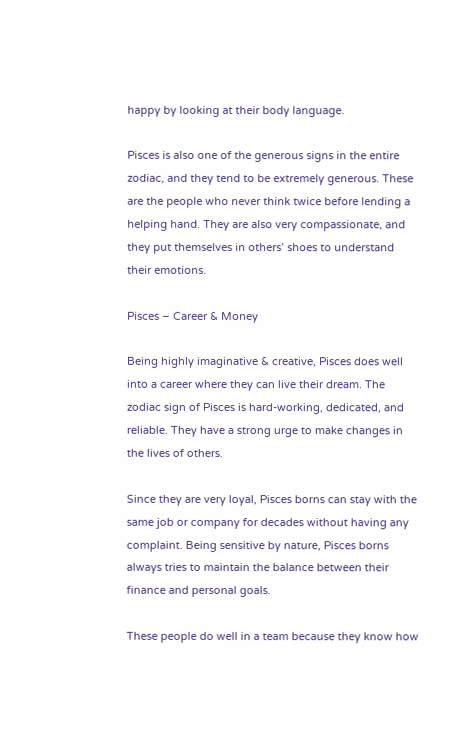happy by looking at their body language.

Pisces is also one of the generous signs in the entire zodiac, and they tend to be extremely generous. These are the people who never think twice before lending a helping hand. They are also very compassionate, and they put themselves in others’ shoes to understand their emotions.

Pisces – Career & Money

Being highly imaginative & creative, Pisces does well into a career where they can live their dream. The zodiac sign of Pisces is hard-working, dedicated, and reliable. They have a strong urge to make changes in the lives of others.

Since they are very loyal, Pisces borns can stay with the same job or company for decades without having any complaint. Being sensitive by nature, Pisces borns always tries to maintain the balance between their finance and personal goals.

These people do well in a team because they know how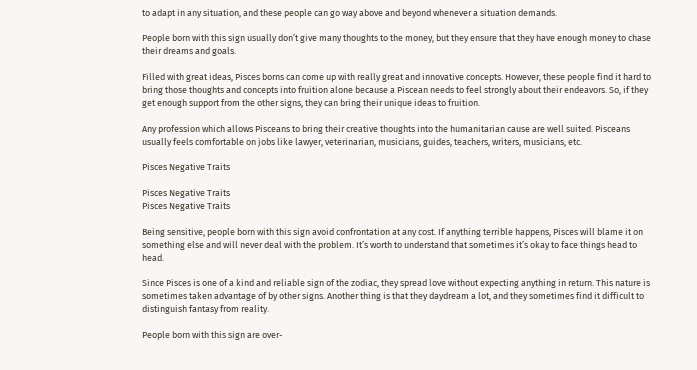to adapt in any situation, and these people can go way above and beyond whenever a situation demands.

People born with this sign usually don’t give many thoughts to the money, but they ensure that they have enough money to chase their dreams and goals.

Filled with great ideas, Pisces borns can come up with really great and innovative concepts. However, these people find it hard to bring those thoughts and concepts into fruition alone because a Piscean needs to feel strongly about their endeavors. So, if they get enough support from the other signs, they can bring their unique ideas to fruition.

Any profession which allows Pisceans to bring their creative thoughts into the humanitarian cause are well suited. Pisceans usually feels comfortable on jobs like lawyer, veterinarian, musicians, guides, teachers, writers, musicians, etc.

Pisces Negative Traits

Pisces Negative Traits
Pisces Negative Traits

Being sensitive, people born with this sign avoid confrontation at any cost. If anything terrible happens, Pisces will blame it on something else and will never deal with the problem. It’s worth to understand that sometimes it’s okay to face things head to head.

Since Pisces is one of a kind and reliable sign of the zodiac, they spread love without expecting anything in return. This nature is sometimes taken advantage of by other signs. Another thing is that they daydream a lot, and they sometimes find it difficult to distinguish fantasy from reality.

People born with this sign are over-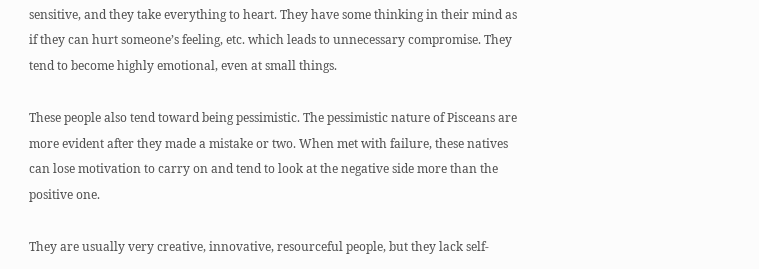sensitive, and they take everything to heart. They have some thinking in their mind as if they can hurt someone’s feeling, etc. which leads to unnecessary compromise. They tend to become highly emotional, even at small things.

These people also tend toward being pessimistic. The pessimistic nature of Pisceans are more evident after they made a mistake or two. When met with failure, these natives can lose motivation to carry on and tend to look at the negative side more than the positive one.

They are usually very creative, innovative, resourceful people, but they lack self-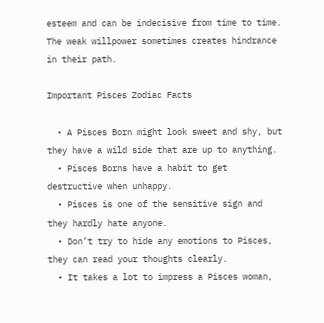esteem and can be indecisive from time to time. The weak willpower sometimes creates hindrance in their path.

Important Pisces Zodiac Facts

  • A Pisces Born might look sweet and shy, but they have a wild side that are up to anything.
  • Pisces Borns have a habit to get destructive when unhappy.
  • Pisces is one of the sensitive sign and they hardly hate anyone.
  • Don’t try to hide any emotions to Pisces, they can read your thoughts clearly.
  • It takes a lot to impress a Pisces woman,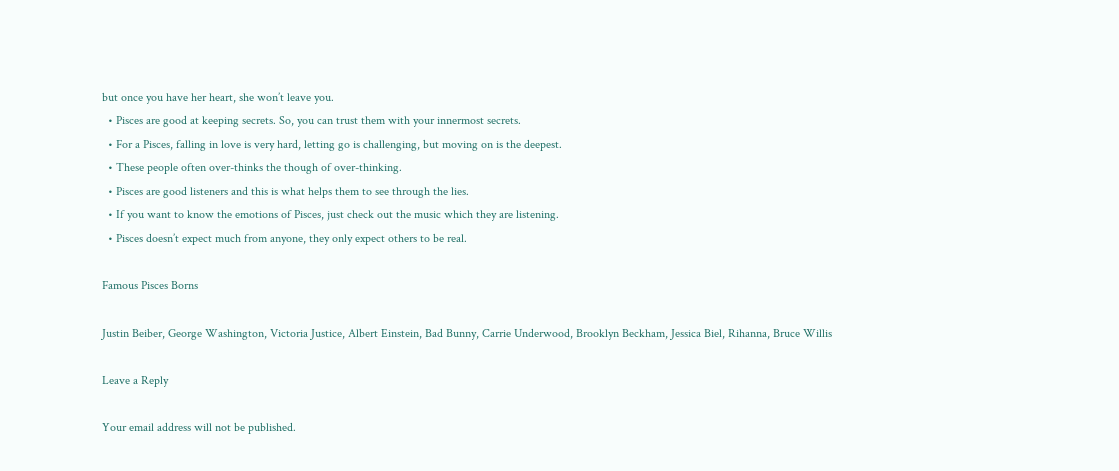but once you have her heart, she won’t leave you.
  • Pisces are good at keeping secrets. So, you can trust them with your innermost secrets.
  • For a Pisces, falling in love is very hard, letting go is challenging, but moving on is the deepest.
  • These people often over-thinks the though of over-thinking.
  • Pisces are good listeners and this is what helps them to see through the lies.
  • If you want to know the emotions of Pisces, just check out the music which they are listening.
  • Pisces doesn’t expect much from anyone, they only expect others to be real.

Famous Pisces Borns

Justin Beiber, George Washington, Victoria Justice, Albert Einstein, Bad Bunny, Carrie Underwood, Brooklyn Beckham, Jessica Biel, Rihanna, Bruce Willis

Leave a Reply

Your email address will not be published.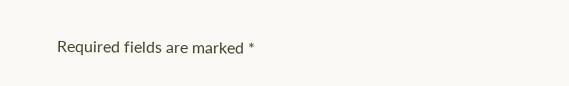Required fields are marked *